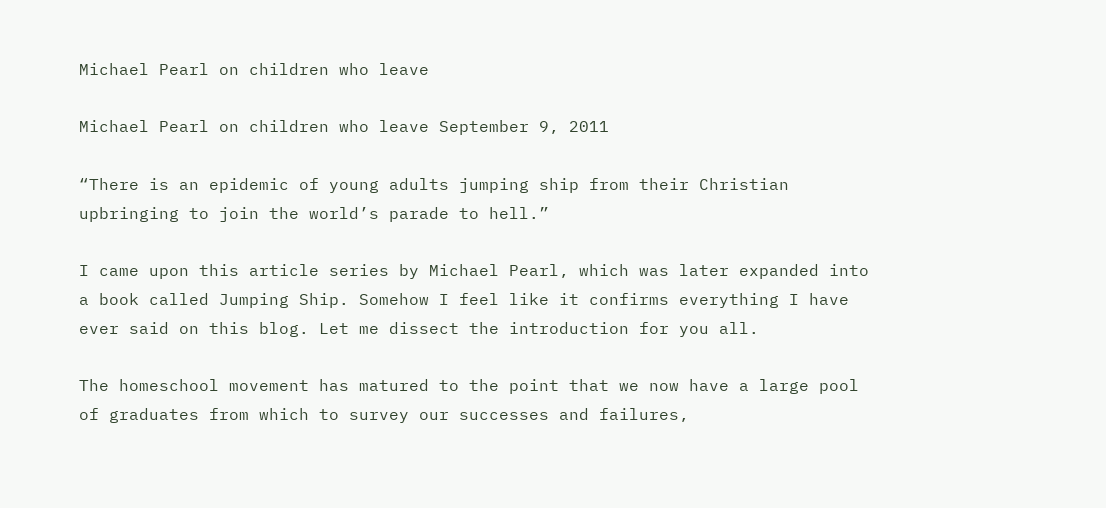Michael Pearl on children who leave

Michael Pearl on children who leave September 9, 2011

“There is an epidemic of young adults jumping ship from their Christian upbringing to join the world’s parade to hell.”

I came upon this article series by Michael Pearl, which was later expanded into a book called Jumping Ship. Somehow I feel like it confirms everything I have ever said on this blog. Let me dissect the introduction for you all.

The homeschool movement has matured to the point that we now have a large pool of graduates from which to survey our successes and failures,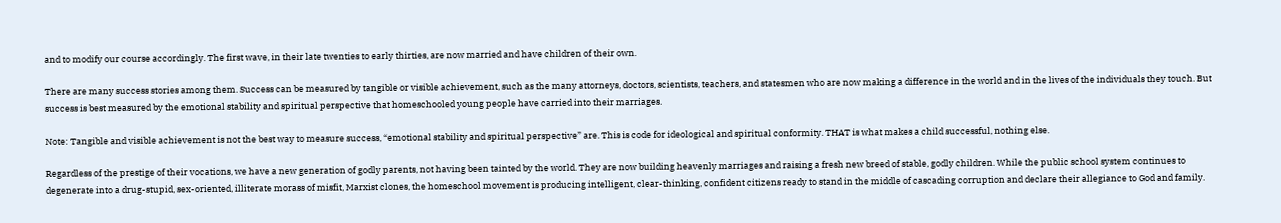and to modify our course accordingly. The first wave, in their late twenties to early thirties, are now married and have children of their own.

There are many success stories among them. Success can be measured by tangible or visible achievement, such as the many attorneys, doctors, scientists, teachers, and statesmen who are now making a difference in the world and in the lives of the individuals they touch. But success is best measured by the emotional stability and spiritual perspective that homeschooled young people have carried into their marriages.

Note: Tangible and visible achievement is not the best way to measure success, “emotional stability and spiritual perspective” are. This is code for ideological and spiritual conformity. THAT is what makes a child successful, nothing else.

Regardless of the prestige of their vocations, we have a new generation of godly parents, not having been tainted by the world. They are now building heavenly marriages and raising a fresh new breed of stable, godly children. While the public school system continues to degenerate into a drug-stupid, sex-oriented, illiterate morass of misfit, Marxist clones, the homeschool movement is producing intelligent, clear-thinking, confident citizens ready to stand in the middle of cascading corruption and declare their allegiance to God and family.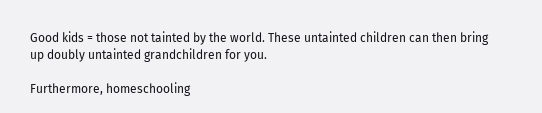Good kids = those not tainted by the world. These untainted children can then bring up doubly untainted grandchildren for you.

Furthermore, homeschooling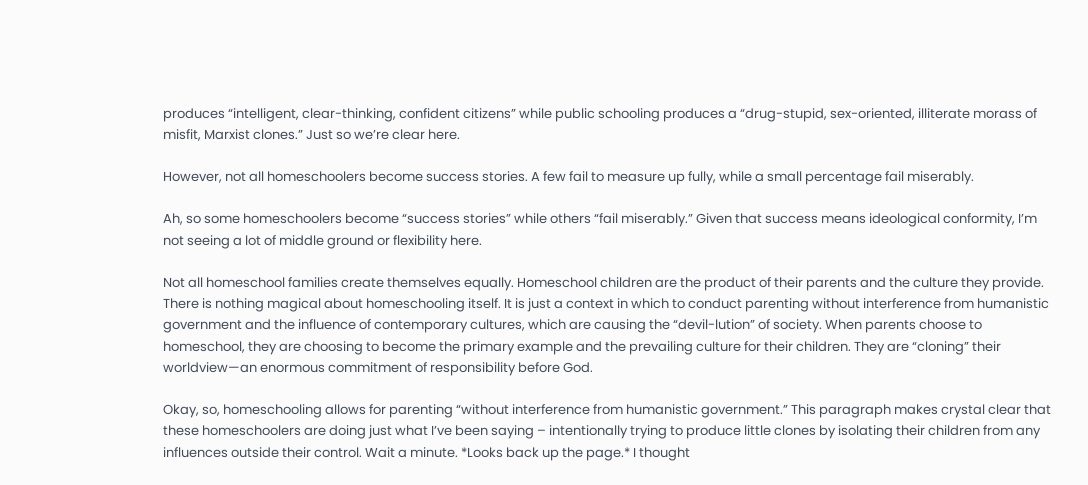produces “intelligent, clear-thinking, confident citizens” while public schooling produces a “drug-stupid, sex-oriented, illiterate morass of misfit, Marxist clones.” Just so we’re clear here.

However, not all homeschoolers become success stories. A few fail to measure up fully, while a small percentage fail miserably.

Ah, so some homeschoolers become “success stories” while others “fail miserably.” Given that success means ideological conformity, I’m not seeing a lot of middle ground or flexibility here.

Not all homeschool families create themselves equally. Homeschool children are the product of their parents and the culture they provide. There is nothing magical about homeschooling itself. It is just a context in which to conduct parenting without interference from humanistic government and the influence of contemporary cultures, which are causing the “devil-lution” of society. When parents choose to homeschool, they are choosing to become the primary example and the prevailing culture for their children. They are “cloning” their worldview—an enormous commitment of responsibility before God.

Okay, so, homeschooling allows for parenting “without interference from humanistic government.” This paragraph makes crystal clear that these homeschoolers are doing just what I’ve been saying – intentionally trying to produce little clones by isolating their children from any influences outside their control. Wait a minute. *Looks back up the page.* I thought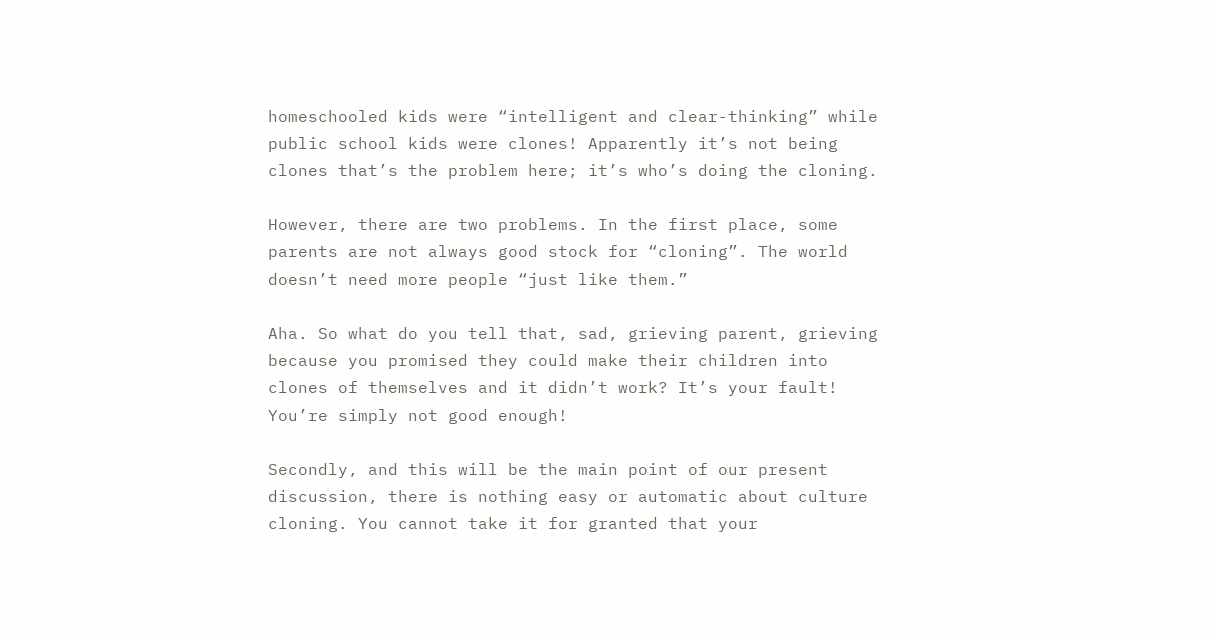homeschooled kids were “intelligent and clear-thinking” while public school kids were clones! Apparently it’s not being clones that’s the problem here; it’s who’s doing the cloning.

However, there are two problems. In the first place, some parents are not always good stock for “cloning”. The world doesn’t need more people “just like them.”

Aha. So what do you tell that, sad, grieving parent, grieving because you promised they could make their children into clones of themselves and it didn’t work? It’s your fault! You’re simply not good enough!

Secondly, and this will be the main point of our present discussion, there is nothing easy or automatic about culture cloning. You cannot take it for granted that your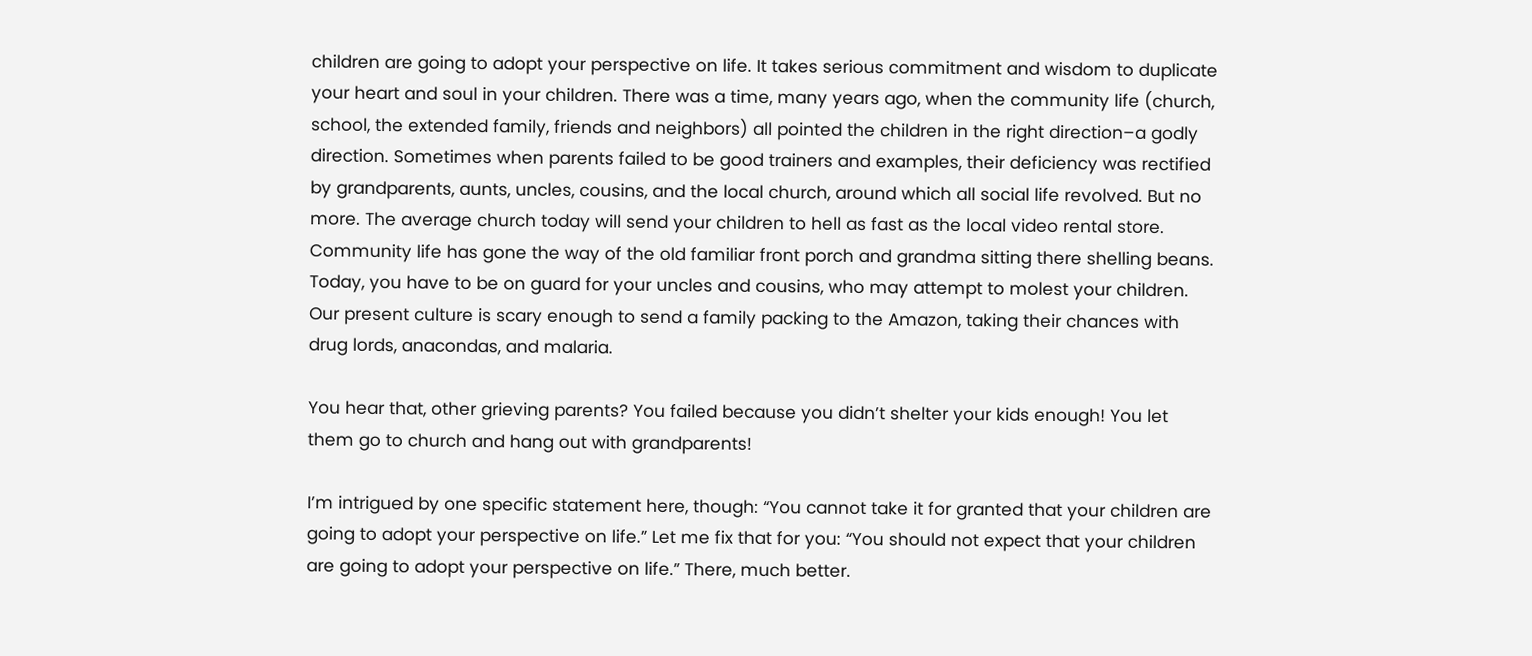children are going to adopt your perspective on life. It takes serious commitment and wisdom to duplicate your heart and soul in your children. There was a time, many years ago, when the community life (church, school, the extended family, friends and neighbors) all pointed the children in the right direction–a godly direction. Sometimes when parents failed to be good trainers and examples, their deficiency was rectified by grandparents, aunts, uncles, cousins, and the local church, around which all social life revolved. But no more. The average church today will send your children to hell as fast as the local video rental store. Community life has gone the way of the old familiar front porch and grandma sitting there shelling beans. Today, you have to be on guard for your uncles and cousins, who may attempt to molest your children. Our present culture is scary enough to send a family packing to the Amazon, taking their chances with drug lords, anacondas, and malaria.

You hear that, other grieving parents? You failed because you didn’t shelter your kids enough! You let them go to church and hang out with grandparents!

I’m intrigued by one specific statement here, though: “You cannot take it for granted that your children are going to adopt your perspective on life.” Let me fix that for you: “You should not expect that your children are going to adopt your perspective on life.” There, much better.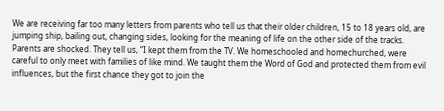We are receiving far too many letters from parents who tell us that their older children, 15 to 18 years old, are jumping ship, bailing out, changing sides, looking for the meaning of life on the other side of the tracks. Parents are shocked. They tell us, “I kept them from the TV. We homeschooled and homechurched, were careful to only meet with families of like mind. We taught them the Word of God and protected them from evil influences, but the first chance they got to join the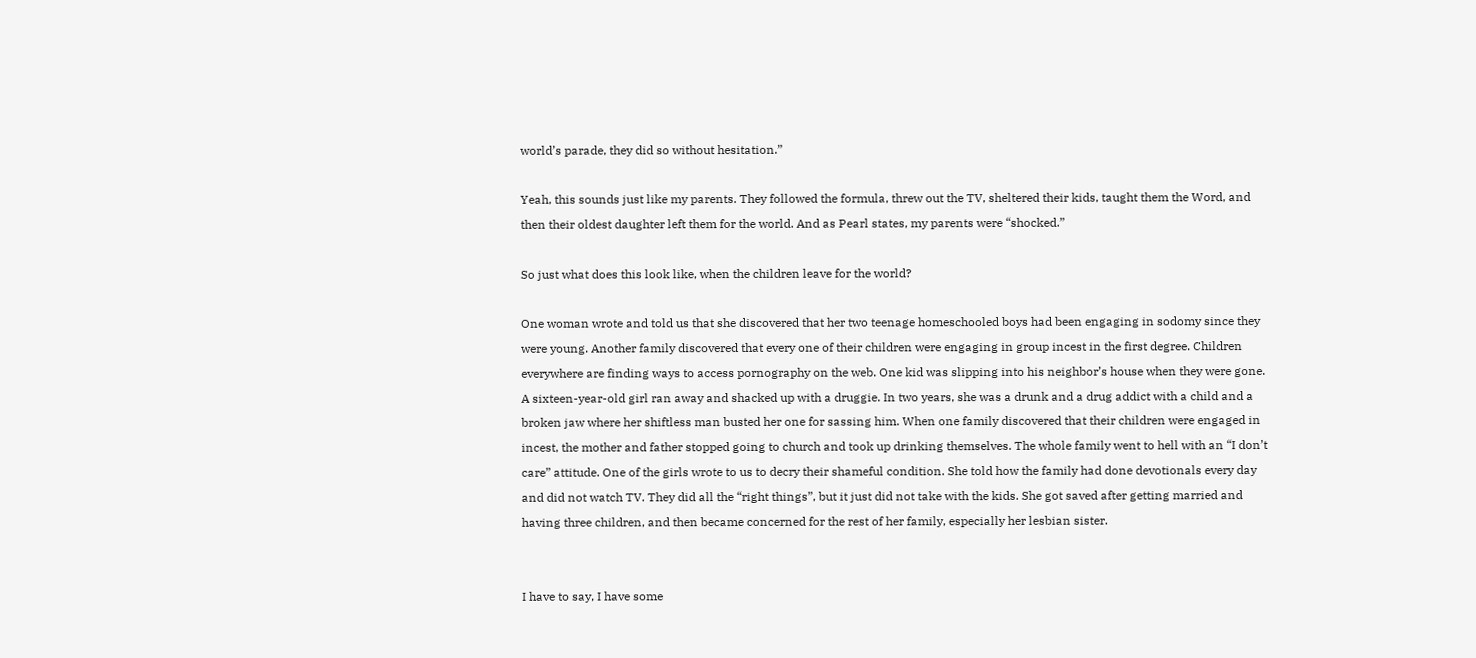world’s parade, they did so without hesitation.”

Yeah, this sounds just like my parents. They followed the formula, threw out the TV, sheltered their kids, taught them the Word, and then their oldest daughter left them for the world. And as Pearl states, my parents were “shocked.”

So just what does this look like, when the children leave for the world?

One woman wrote and told us that she discovered that her two teenage homeschooled boys had been engaging in sodomy since they were young. Another family discovered that every one of their children were engaging in group incest in the first degree. Children everywhere are finding ways to access pornography on the web. One kid was slipping into his neighbor’s house when they were gone. A sixteen-year-old girl ran away and shacked up with a druggie. In two years, she was a drunk and a drug addict with a child and a broken jaw where her shiftless man busted her one for sassing him. When one family discovered that their children were engaged in incest, the mother and father stopped going to church and took up drinking themselves. The whole family went to hell with an “I don’t care” attitude. One of the girls wrote to us to decry their shameful condition. She told how the family had done devotionals every day and did not watch TV. They did all the “right things”, but it just did not take with the kids. She got saved after getting married and having three children, and then became concerned for the rest of her family, especially her lesbian sister.


I have to say, I have some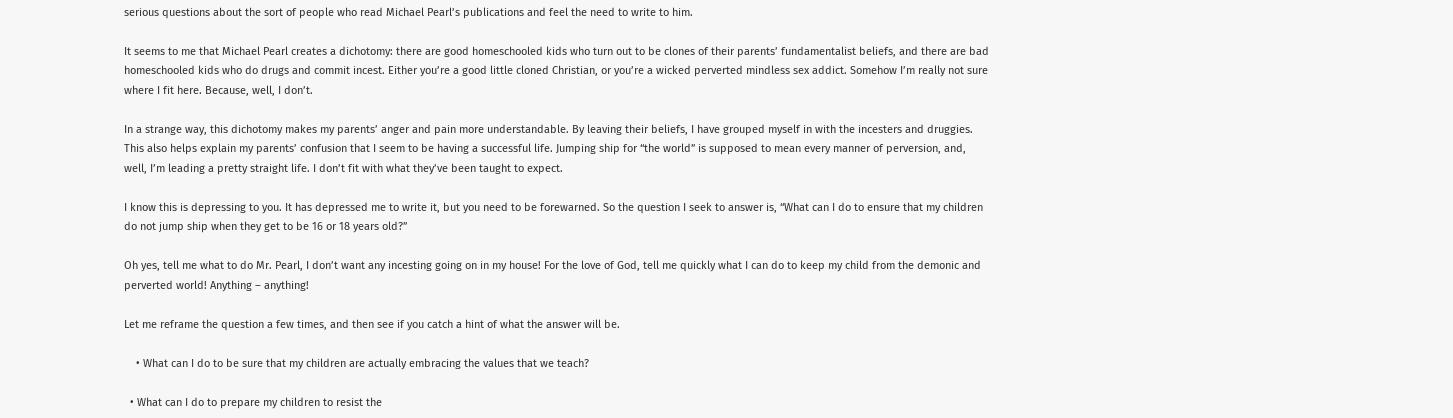serious questions about the sort of people who read Michael Pearl’s publications and feel the need to write to him.

It seems to me that Michael Pearl creates a dichotomy: there are good homeschooled kids who turn out to be clones of their parents’ fundamentalist beliefs, and there are bad homeschooled kids who do drugs and commit incest. Either you’re a good little cloned Christian, or you’re a wicked perverted mindless sex addict. Somehow I’m really not sure where I fit here. Because, well, I don’t.

In a strange way, this dichotomy makes my parents’ anger and pain more understandable. By leaving their beliefs, I have grouped myself in with the incesters and druggies. This also helps explain my parents’ confusion that I seem to be having a successful life. Jumping ship for “the world” is supposed to mean every manner of perversion, and, well, I’m leading a pretty straight life. I don’t fit with what they’ve been taught to expect.

I know this is depressing to you. It has depressed me to write it, but you need to be forewarned. So the question I seek to answer is, “What can I do to ensure that my children do not jump ship when they get to be 16 or 18 years old?”

Oh yes, tell me what to do Mr. Pearl, I don’t want any incesting going on in my house! For the love of God, tell me quickly what I can do to keep my child from the demonic and perverted world! Anything – anything!

Let me reframe the question a few times, and then see if you catch a hint of what the answer will be.

    • What can I do to be sure that my children are actually embracing the values that we teach?

  • What can I do to prepare my children to resist the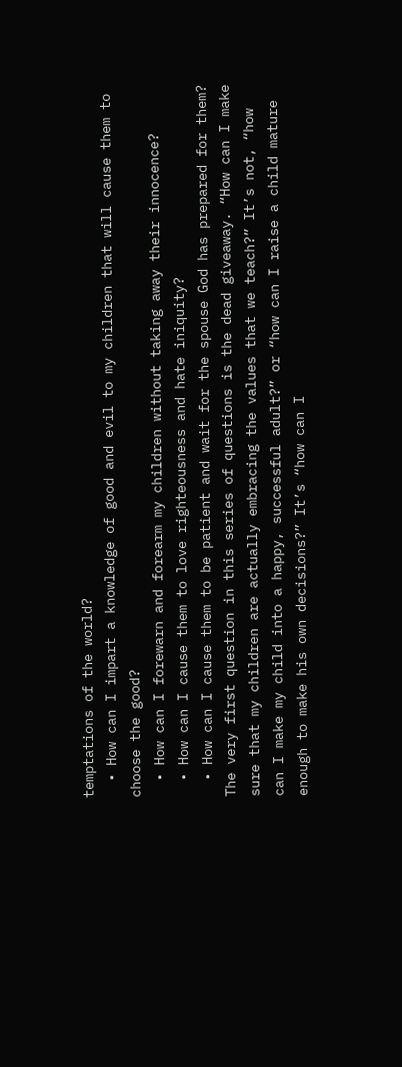temptations of the world?
  • How can I impart a knowledge of good and evil to my children that will cause them to choose the good?
  • How can I forewarn and forearm my children without taking away their innocence?
  • How can I cause them to love righteousness and hate iniquity?
  • How can I cause them to be patient and wait for the spouse God has prepared for them?
The very first question in this series of questions is the dead giveaway. “How can I make sure that my children are actually embracing the values that we teach?” It’s not, “how can I make my child into a happy, successful adult?” or “how can I raise a child mature enough to make his own decisions?” It’s “how can I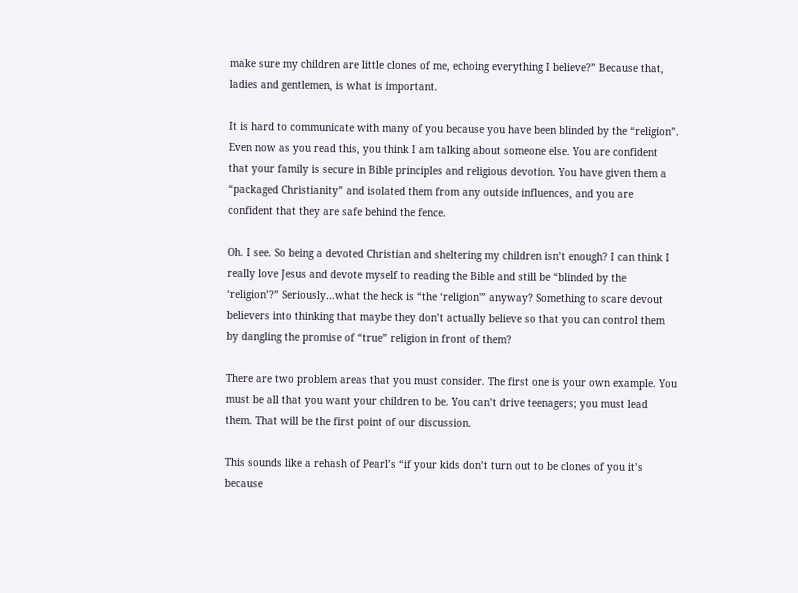make sure my children are little clones of me, echoing everything I believe?” Because that, ladies and gentlemen, is what is important.

It is hard to communicate with many of you because you have been blinded by the “religion”. Even now as you read this, you think I am talking about someone else. You are confident that your family is secure in Bible principles and religious devotion. You have given them a “packaged Christianity” and isolated them from any outside influences, and you are confident that they are safe behind the fence.

Oh. I see. So being a devoted Christian and sheltering my children isn’t enough? I can think I really love Jesus and devote myself to reading the Bible and still be “blinded by the ‘religion’?” Seriously…what the heck is “the ‘religion'” anyway? Something to scare devout believers into thinking that maybe they don’t actually believe so that you can control them by dangling the promise of “true” religion in front of them?

There are two problem areas that you must consider. The first one is your own example. You must be all that you want your children to be. You can’t drive teenagers; you must lead them. That will be the first point of our discussion.

This sounds like a rehash of Pearl’s “if your kids don’t turn out to be clones of you it’s because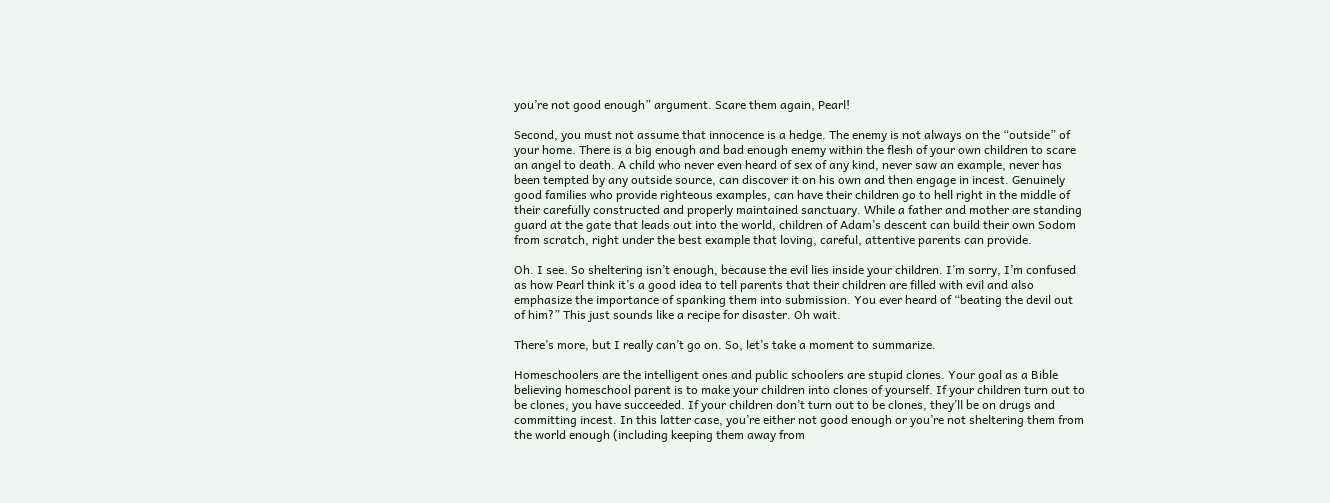you’re not good enough” argument. Scare them again, Pearl!

Second, you must not assume that innocence is a hedge. The enemy is not always on the “outside” of your home. There is a big enough and bad enough enemy within the flesh of your own children to scare an angel to death. A child who never even heard of sex of any kind, never saw an example, never has been tempted by any outside source, can discover it on his own and then engage in incest. Genuinely good families who provide righteous examples, can have their children go to hell right in the middle of their carefully constructed and properly maintained sanctuary. While a father and mother are standing guard at the gate that leads out into the world, children of Adam’s descent can build their own Sodom from scratch, right under the best example that loving, careful, attentive parents can provide.

Oh. I see. So sheltering isn’t enough, because the evil lies inside your children. I’m sorry, I’m confused as how Pearl think it’s a good idea to tell parents that their children are filled with evil and also emphasize the importance of spanking them into submission. You ever heard of “beating the devil out of him?” This just sounds like a recipe for disaster. Oh wait.

There’s more, but I really can’t go on. So, let’s take a moment to summarize.

Homeschoolers are the intelligent ones and public schoolers are stupid clones. Your goal as a Bible believing homeschool parent is to make your children into clones of yourself. If your children turn out to be clones, you have succeeded. If your children don’t turn out to be clones, they’ll be on drugs and committing incest. In this latter case, you’re either not good enough or you’re not sheltering them from the world enough (including keeping them away from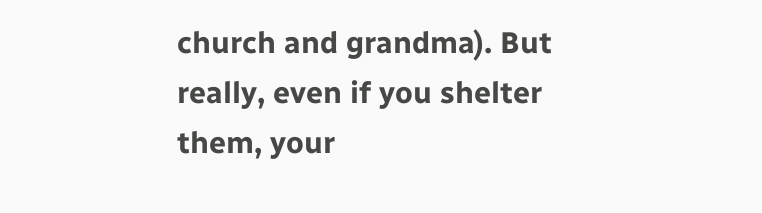church and grandma). But really, even if you shelter them, your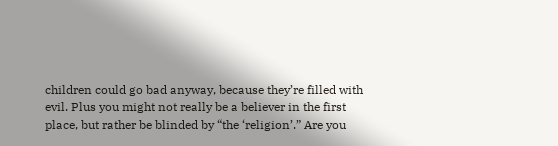children could go bad anyway, because they’re filled with evil. Plus you might not really be a believer in the first place, but rather be blinded by “the ‘religion’.” Are you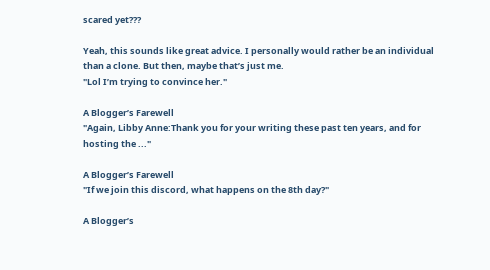scared yet???

Yeah, this sounds like great advice. I personally would rather be an individual than a clone. But then, maybe that’s just me.
"Lol I’m trying to convince her."

A Blogger’s Farewell
"Again, Libby Anne:Thank you for your writing these past ten years, and for hosting the ..."

A Blogger’s Farewell
"If we join this discord, what happens on the 8th day?"

A Blogger’s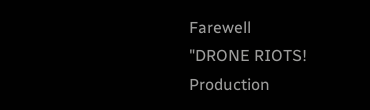Farewell
"DRONE RIOTS! Production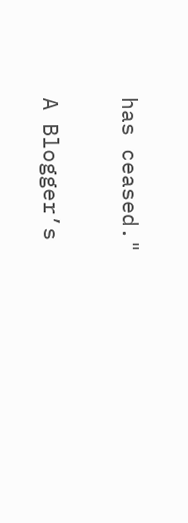has ceased."

A Blogger’s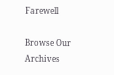Farewell

Browse Our Archives